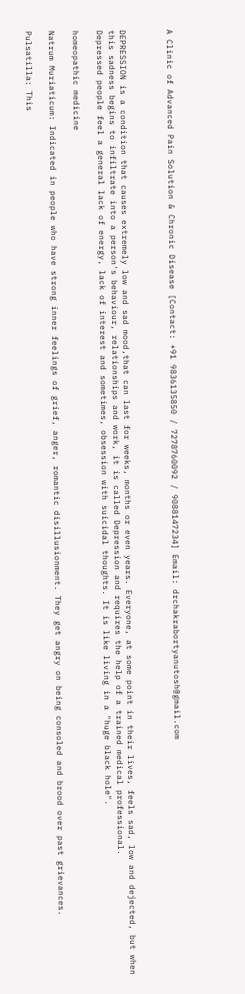A Clinic of Advanced Pain Solution & Chronic Disease [Contact: +91 9836135850 / 7278760092 / 9088147234] Email: drchakrabortyanutosh@gmail.com



DEPRESSION is a condition that causes extremely low and sad mood,that can last for weeks, months or even years. Everyone, at some point in their lives, feels sad, low and dejected, but when this sadness begins to infiltrate into a person's behaviour, relationships and work, it is called Depression and requires the help of a trained medical professional.
Depressed people feel a general lack of energy, lack of interest and sometimes, obsession with suicidal thoughts. It is like living in a "huge black hole".

homeopathic medicine

Natrum Muriaticum: Indicated in people who have strong inner feelings of grief, anger, romantic disillusionment. They get angry on being consoled and brood over past grievances.

Pulsatilla: This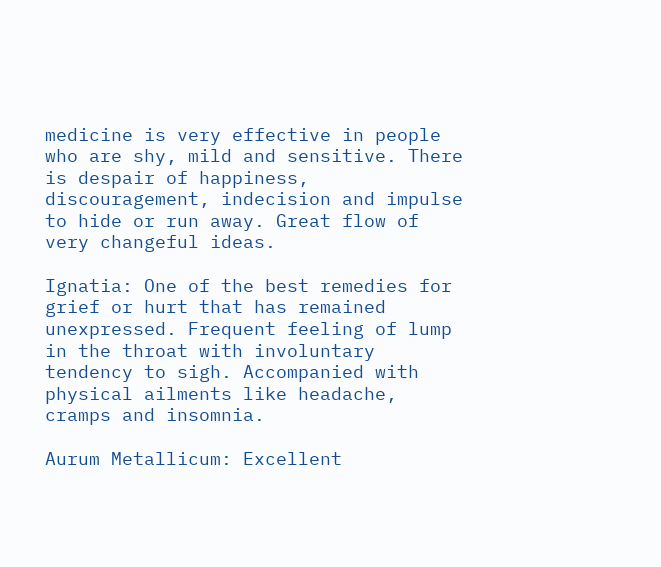medicine is very effective in people who are shy, mild and sensitive. There is despair of happiness, discouragement, indecision and impulse to hide or run away. Great flow of very changeful ideas.

Ignatia: One of the best remedies for grief or hurt that has remained unexpressed. Frequent feeling of lump in the throat with involuntary tendency to sigh. Accompanied with physical ailments like headache, cramps and insomnia.

Aurum Metallicum: Excellent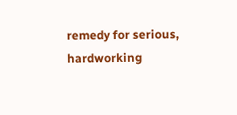remedy for serious, hardworking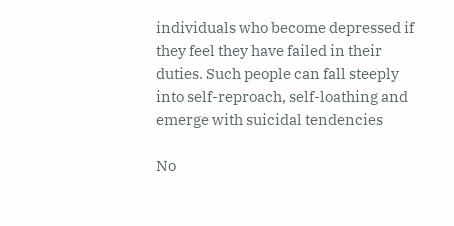individuals who become depressed if they feel they have failed in their duties. Such people can fall steeply into self-reproach, self-loathing and emerge with suicidal tendencies

No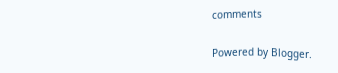comments

Powered by Blogger.